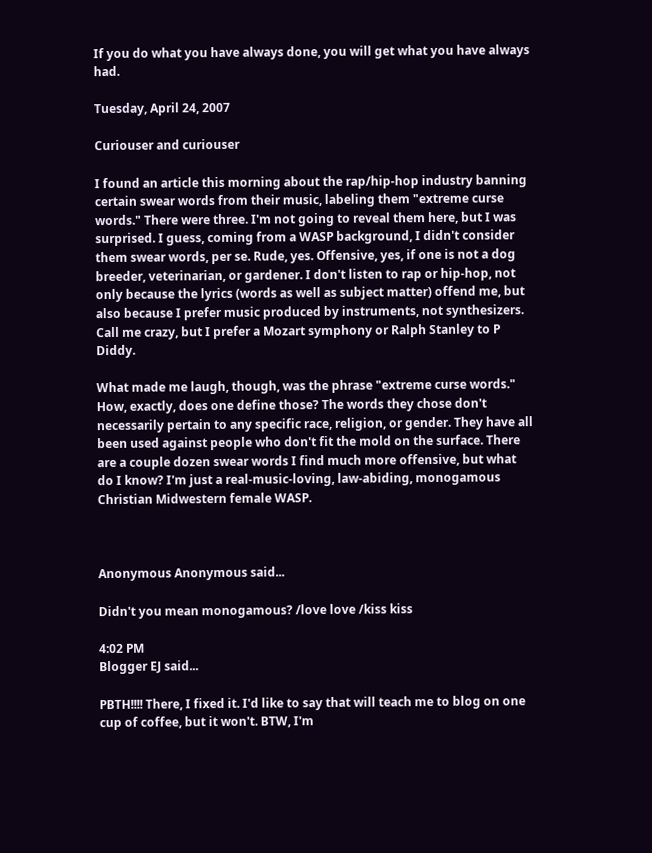If you do what you have always done, you will get what you have always had.

Tuesday, April 24, 2007

Curiouser and curiouser

I found an article this morning about the rap/hip-hop industry banning certain swear words from their music, labeling them "extreme curse words." There were three. I'm not going to reveal them here, but I was surprised. I guess, coming from a WASP background, I didn't consider them swear words, per se. Rude, yes. Offensive, yes, if one is not a dog breeder, veterinarian, or gardener. I don't listen to rap or hip-hop, not only because the lyrics (words as well as subject matter) offend me, but also because I prefer music produced by instruments, not synthesizers. Call me crazy, but I prefer a Mozart symphony or Ralph Stanley to P Diddy.

What made me laugh, though, was the phrase "extreme curse words." How, exactly, does one define those? The words they chose don't necessarily pertain to any specific race, religion, or gender. They have all been used against people who don't fit the mold on the surface. There are a couple dozen swear words I find much more offensive, but what do I know? I'm just a real-music-loving, law-abiding, monogamous Christian Midwestern female WASP.



Anonymous Anonymous said...

Didn't you mean monogamous? /love love /kiss kiss

4:02 PM
Blogger EJ said...

PBTH!!!! There, I fixed it. I'd like to say that will teach me to blog on one cup of coffee, but it won't. BTW, I'm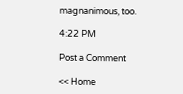magnanimous, too.

4:22 PM

Post a Comment

<< Home